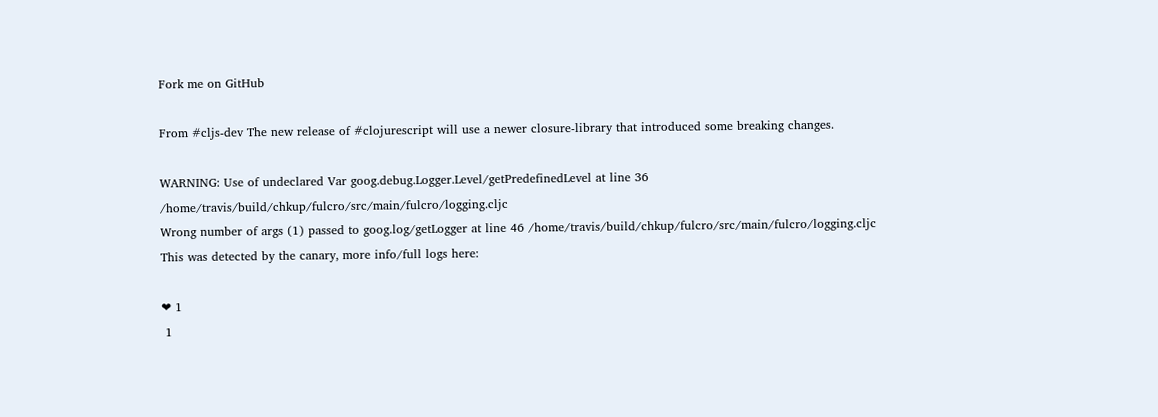Fork me on GitHub

From #cljs-dev The new release of #clojurescript will use a newer closure-library that introduced some breaking changes.

WARNING: Use of undeclared Var goog.debug.Logger.Level/getPredefinedLevel at line 36 /home/travis/build/chkup/fulcro/src/main/fulcro/logging.cljc
Wrong number of args (1) passed to goog.log/getLogger at line 46 /home/travis/build/chkup/fulcro/src/main/fulcro/logging.cljc
This was detected by the canary, more info/full logs here:

❤ 1
 1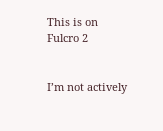This is on Fulcro 2


I’m not actively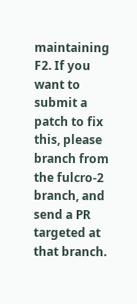maintaining F2. If you want to submit a patch to fix this, please branch from the fulcro-2 branch, and send a PR targeted at that branch.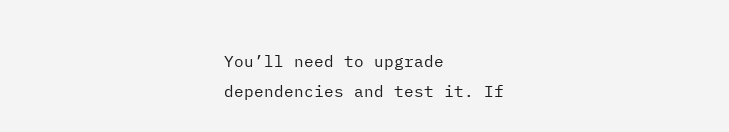You’ll need to upgrade dependencies and test it. If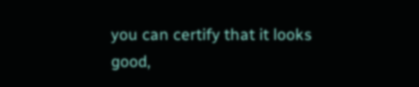you can certify that it looks good,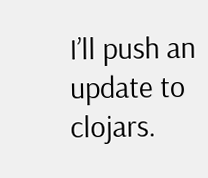I’ll push an update to clojars.